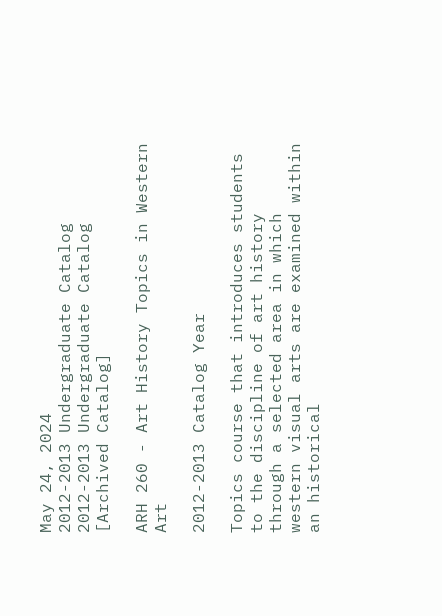May 24, 2024
2012-2013 Undergraduate Catalog
2012-2013 Undergraduate Catalog [Archived Catalog]

ARH 260 - Art History Topics in Western Art

2012-2013 Catalog Year

Topics course that introduces students to the discipline of art history through a selected area in which western visual arts are examined within an historical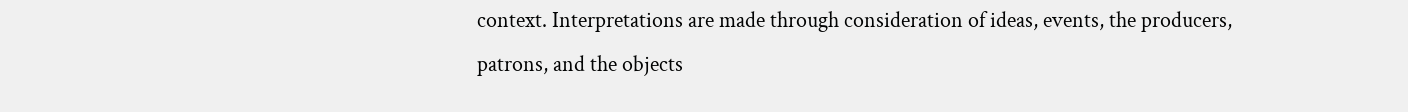context. Interpretations are made through consideration of ideas, events, the producers, patrons, and the objects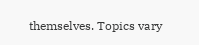themselves. Topics vary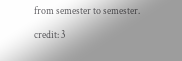from semester to semester.

credit: 3